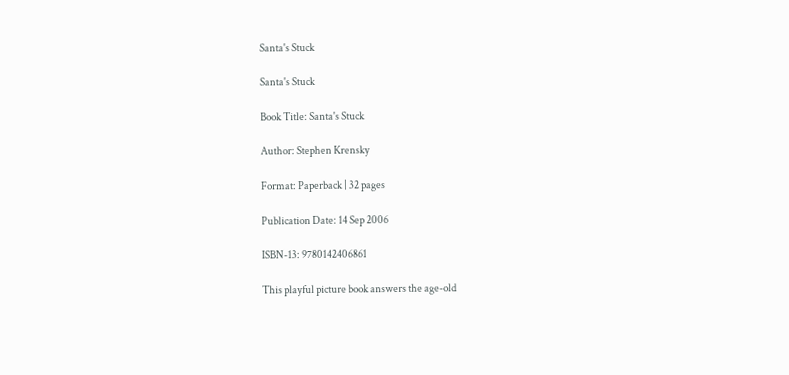Santa's Stuck

Santa's Stuck

Book Title: Santa's Stuck

Author: Stephen Krensky

Format: Paperback | 32 pages

Publication Date: 14 Sep 2006

ISBN-13: 9780142406861

This playful picture book answers the age-old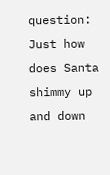question: Just how does Santa shimmy up and down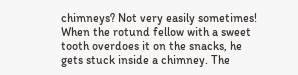chimneys? Not very easily sometimes! When the rotund fellow with a sweet tooth overdoes it on the snacks, he gets stuck inside a chimney. The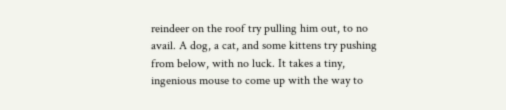reindeer on the roof try pulling him out, to no avail. A dog, a cat, and some kittens try pushing from below, with no luck. It takes a tiny, ingenious mouse to come up with the way to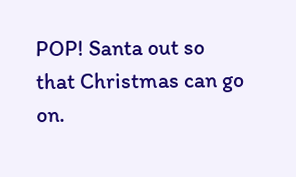POP! Santa out so that Christmas can go on.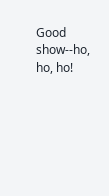Good show--ho, ho, ho!